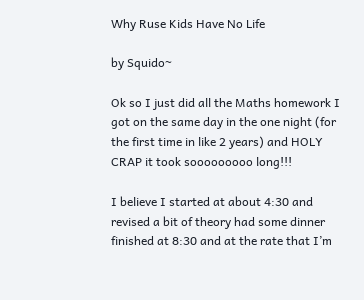Why Ruse Kids Have No Life

by Squido~

Ok so I just did all the Maths homework I got on the same day in the one night (for the first time in like 2 years) and HOLY CRAP it took sooooooooo long!!!

I believe I started at about 4:30 and revised a bit of theory had some dinner finished at 8:30 and at the rate that I’m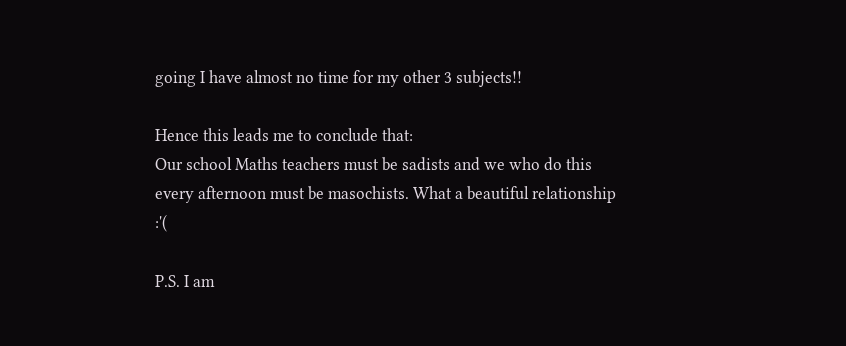going I have almost no time for my other 3 subjects!!

Hence this leads me to conclude that:
Our school Maths teachers must be sadists and we who do this every afternoon must be masochists. What a beautiful relationship :'(

P.S. I am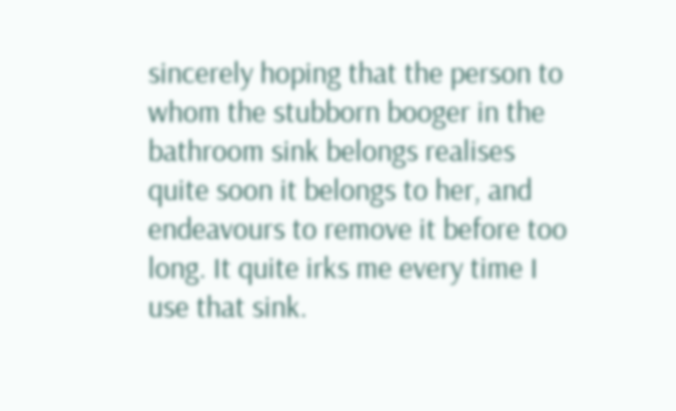sincerely hoping that the person to whom the stubborn booger in the bathroom sink belongs realises quite soon it belongs to her, and endeavours to remove it before too long. It quite irks me every time I use that sink.